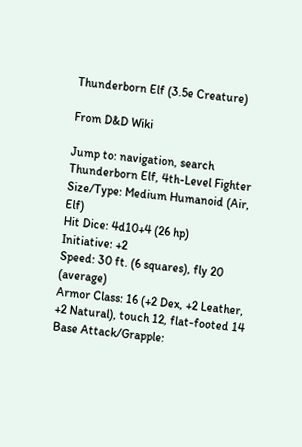Thunderborn Elf (3.5e Creature)

From D&D Wiki

Jump to: navigation, search
Thunderborn Elf, 4th-Level Fighter
Size/Type: Medium Humanoid (Air, Elf)
Hit Dice: 4d10+4 (26 hp)
Initiative: +2
Speed: 30 ft. (6 squares), fly 20 (average)
Armor Class: 16 (+2 Dex, +2 Leather, +2 Natural), touch 12, flat-footed 14
Base Attack/Grapple: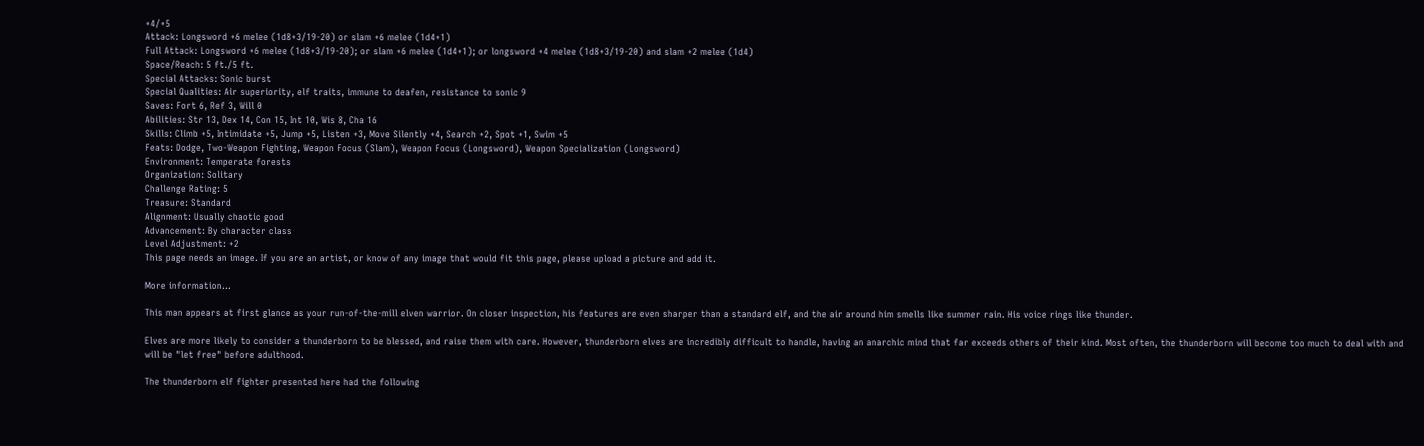+4/+5
Attack: Longsword +6 melee (1d8+3/19-20) or slam +6 melee (1d4+1)
Full Attack: Longsword +6 melee (1d8+3/19-20); or slam +6 melee (1d4+1); or longsword +4 melee (1d8+3/19-20) and slam +2 melee (1d4)
Space/Reach: 5 ft./5 ft.
Special Attacks: Sonic burst
Special Qualities: Air superiority, elf traits, immune to deafen, resistance to sonic 9
Saves: Fort 6, Ref 3, Will 0
Abilities: Str 13, Dex 14, Con 15, Int 10, Wis 8, Cha 16
Skills: Climb +5, Intimidate +5, Jump +5, Listen +3, Move Silently +4, Search +2, Spot +1, Swim +5
Feats: Dodge, Two-Weapon Fighting, Weapon Focus (Slam), Weapon Focus (Longsword), Weapon Specialization (Longsword)
Environment: Temperate forests
Organization: Solitary
Challenge Rating: 5
Treasure: Standard
Alignment: Usually chaotic good
Advancement: By character class
Level Adjustment: +2
This page needs an image. If you are an artist, or know of any image that would fit this page, please upload a picture and add it.

More information...

This man appears at first glance as your run-of-the-mill elven warrior. On closer inspection, his features are even sharper than a standard elf, and the air around him smells like summer rain. His voice rings like thunder.

Elves are more likely to consider a thunderborn to be blessed, and raise them with care. However, thunderborn elves are incredibly difficult to handle, having an anarchic mind that far exceeds others of their kind. Most often, the thunderborn will become too much to deal with and will be "let free" before adulthood.

The thunderborn elf fighter presented here had the following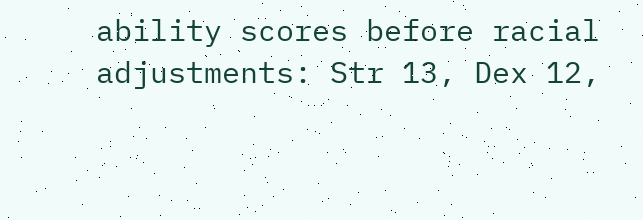ability scores before racial adjustments: Str 13, Dex 12,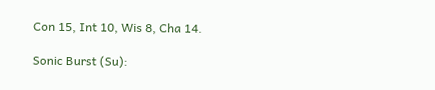Con 15, Int 10, Wis 8, Cha 14.

Sonic Burst (Su):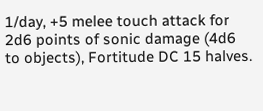1/day, +5 melee touch attack for 2d6 points of sonic damage (4d6 to objects), Fortitude DC 15 halves.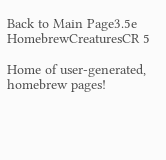Back to Main Page3.5e HomebrewCreaturesCR 5

Home of user-generated,
homebrew pages!